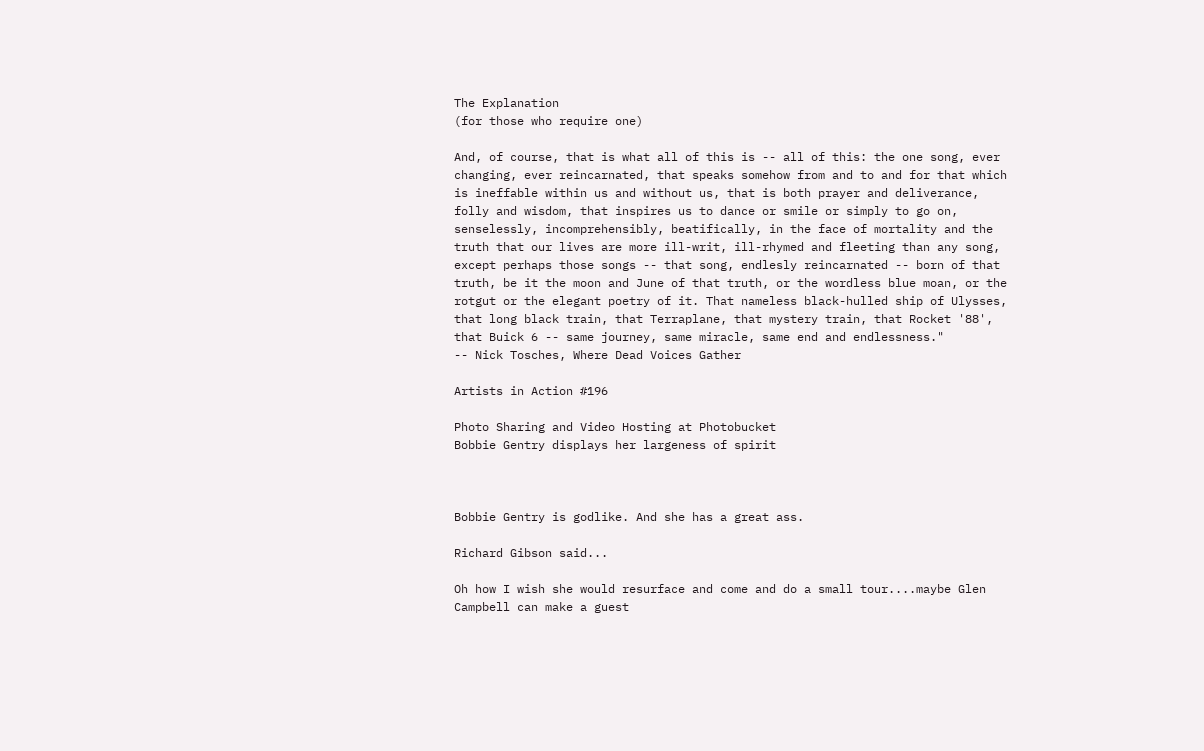The Explanation
(for those who require one)

And, of course, that is what all of this is -- all of this: the one song, ever changing, ever reincarnated, that speaks somehow from and to and for that which is ineffable within us and without us, that is both prayer and deliverance, folly and wisdom, that inspires us to dance or smile or simply to go on, senselessly, incomprehensibly, beatifically, in the face of mortality and the truth that our lives are more ill-writ, ill-rhymed and fleeting than any song, except perhaps those songs -- that song, endlesly reincarnated -- born of that truth, be it the moon and June of that truth, or the wordless blue moan, or the rotgut or the elegant poetry of it. That nameless black-hulled ship of Ulysses, that long black train, that Terraplane, that mystery train, that Rocket '88', that Buick 6 -- same journey, same miracle, same end and endlessness."
-- Nick Tosches, Where Dead Voices Gather

Artists in Action #196

Photo Sharing and Video Hosting at Photobucket
Bobbie Gentry displays her largeness of spirit



Bobbie Gentry is godlike. And she has a great ass.

Richard Gibson said...

Oh how I wish she would resurface and come and do a small tour....maybe Glen Campbell can make a guest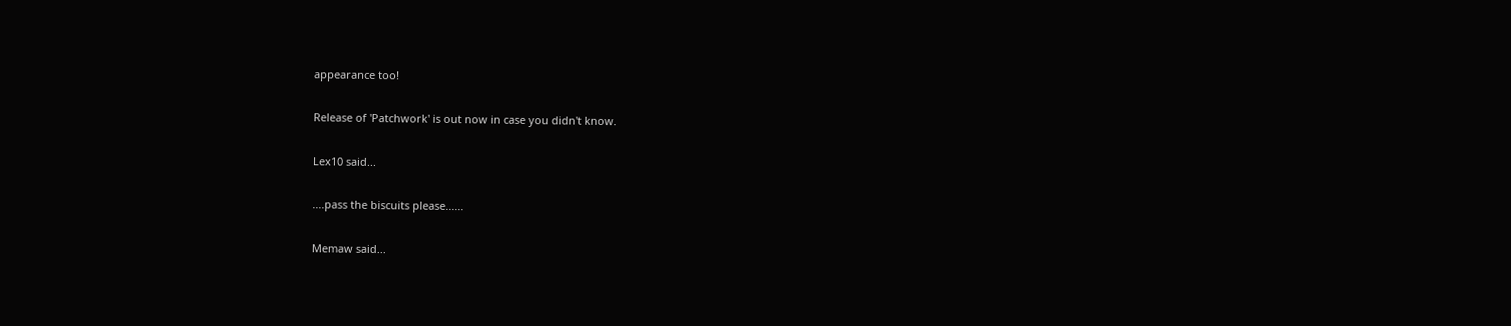appearance too!

Release of 'Patchwork' is out now in case you didn't know.

Lex10 said...

....pass the biscuits please......

Memaw said...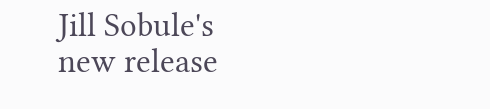Jill Sobule's new release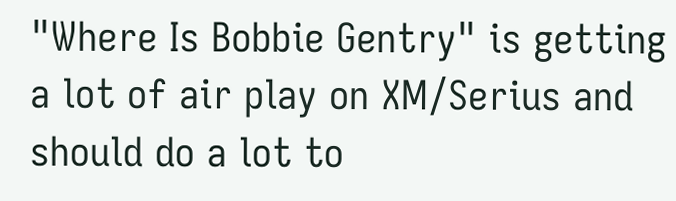"Where Is Bobbie Gentry" is getting a lot of air play on XM/Serius and should do a lot to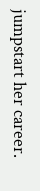jumpstart her career.